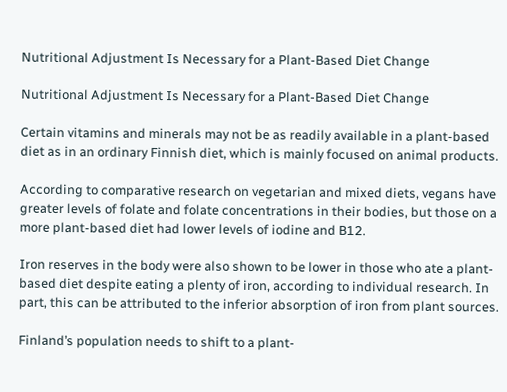Nutritional Adjustment Is Necessary for a Plant-Based Diet Change

Nutritional Adjustment Is Necessary for a Plant-Based Diet Change

Certain vitamins and minerals may not be as readily available in a plant-based diet as in an ordinary Finnish diet, which is mainly focused on animal products.

According to comparative research on vegetarian and mixed diets, vegans have greater levels of folate and folate concentrations in their bodies, but those on a more plant-based diet had lower levels of iodine and B12.

Iron reserves in the body were also shown to be lower in those who ate a plant-based diet despite eating a plenty of iron, according to individual research. In part, this can be attributed to the inferior absorption of iron from plant sources.

Finland’s population needs to shift to a plant-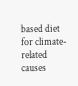based diet for climate-related causes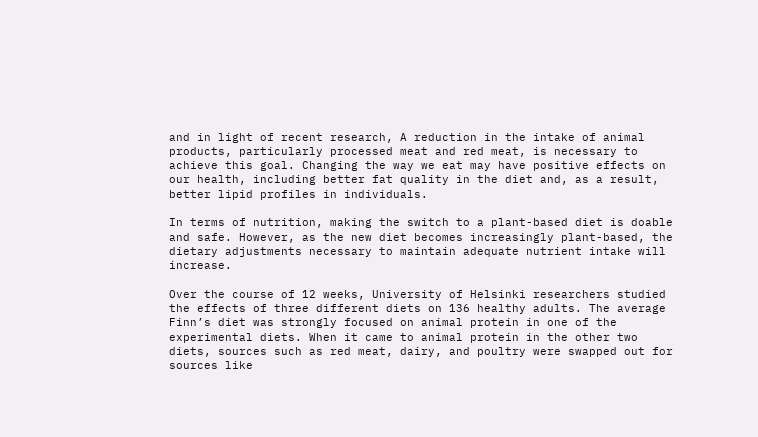and in light of recent research, A reduction in the intake of animal products, particularly processed meat and red meat, is necessary to achieve this goal. Changing the way we eat may have positive effects on our health, including better fat quality in the diet and, as a result, better lipid profiles in individuals.

In terms of nutrition, making the switch to a plant-based diet is doable and safe. However, as the new diet becomes increasingly plant-based, the dietary adjustments necessary to maintain adequate nutrient intake will increase.

Over the course of 12 weeks, University of Helsinki researchers studied the effects of three different diets on 136 healthy adults. The average Finn’s diet was strongly focused on animal protein in one of the experimental diets. When it came to animal protein in the other two diets, sources such as red meat, dairy, and poultry were swapped out for sources like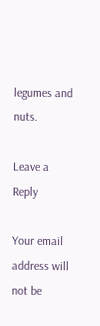legumes and nuts.

Leave a Reply

Your email address will not be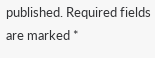published. Required fields are marked *